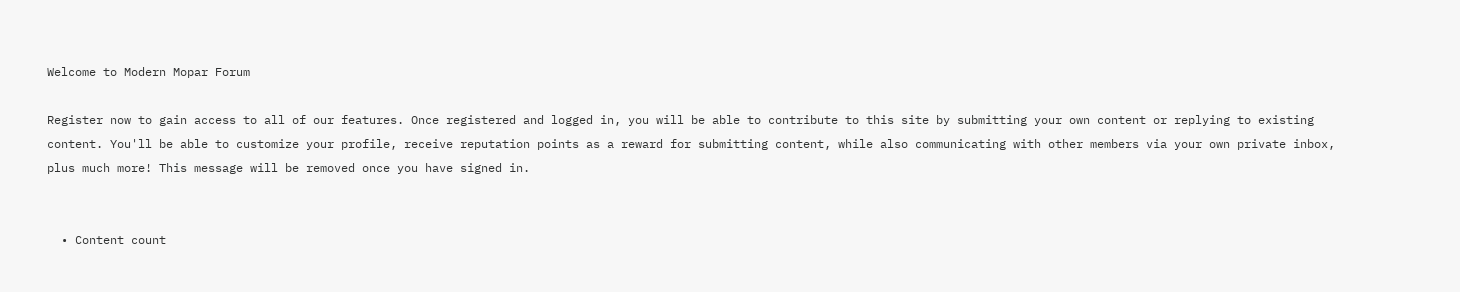Welcome to Modern Mopar Forum

Register now to gain access to all of our features. Once registered and logged in, you will be able to contribute to this site by submitting your own content or replying to existing content. You'll be able to customize your profile, receive reputation points as a reward for submitting content, while also communicating with other members via your own private inbox, plus much more! This message will be removed once you have signed in.


  • Content count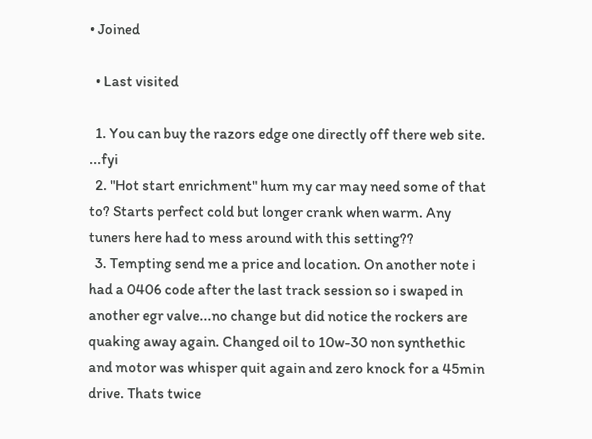• Joined

  • Last visited

  1. You can buy the razors edge one directly off there web site. ...fyi
  2. "Hot start enrichment" hum my car may need some of that to? Starts perfect cold but longer crank when warm. Any tuners here had to mess around with this setting??
  3. Tempting send me a price and location. On another note i had a 0406 code after the last track session so i swaped in another egr valve...no change but did notice the rockers are quaking away again. Changed oil to 10w-30 non synthethic and motor was whisper quit again and zero knock for a 45min drive. Thats twice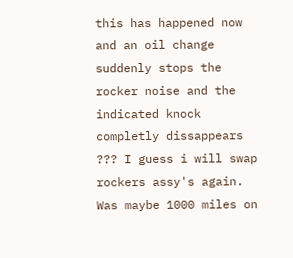this has happened now and an oil change suddenly stops the rocker noise and the indicated knock completly dissappears ??? I guess i will swap rockers assy's again. Was maybe 1000 miles on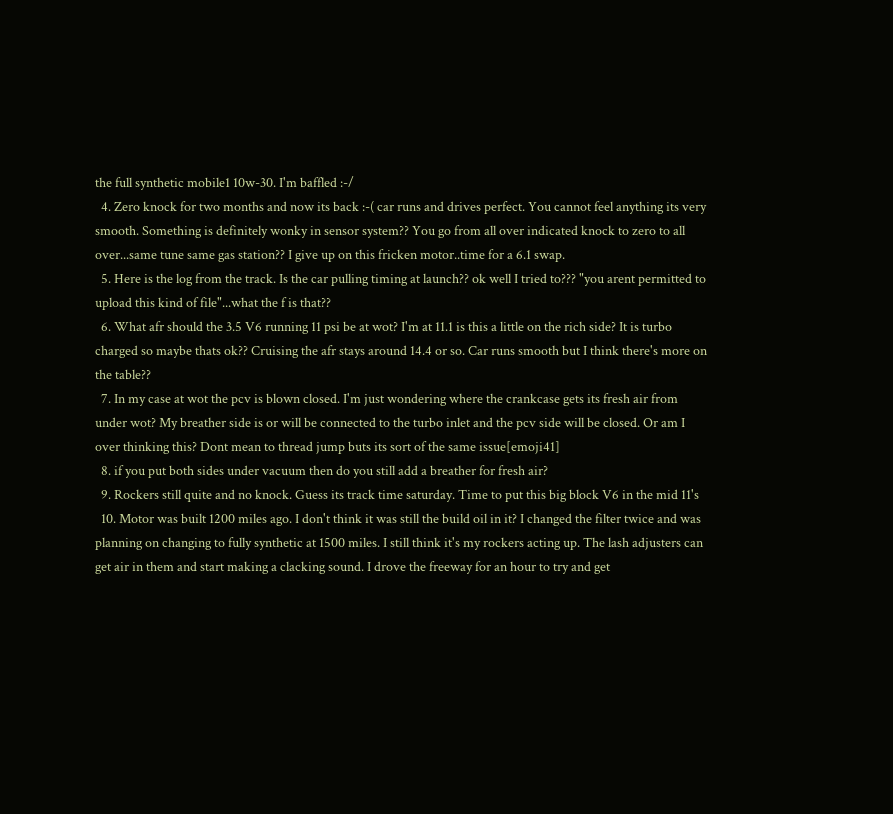the full synthetic mobile1 10w-30. I'm baffled :-/
  4. Zero knock for two months and now its back :-( car runs and drives perfect. You cannot feel anything its very smooth. Something is definitely wonky in sensor system?? You go from all over indicated knock to zero to all over...same tune same gas station?? I give up on this fricken motor..time for a 6.1 swap.
  5. Here is the log from the track. Is the car pulling timing at launch?? ok well I tried to??? "you arent permitted to upload this kind of file"...what the f is that??
  6. What afr should the 3.5 V6 running 11 psi be at wot? I'm at 11.1 is this a little on the rich side? It is turbo charged so maybe thats ok?? Cruising the afr stays around 14.4 or so. Car runs smooth but I think there's more on the table??
  7. In my case at wot the pcv is blown closed. I'm just wondering where the crankcase gets its fresh air from under wot? My breather side is or will be connected to the turbo inlet and the pcv side will be closed. Or am I over thinking this? Dont mean to thread jump buts its sort of the same issue[emoji41]
  8. if you put both sides under vacuum then do you still add a breather for fresh air?
  9. Rockers still quite and no knock. Guess its track time saturday. Time to put this big block V6 in the mid 11's
  10. Motor was built 1200 miles ago. I don't think it was still the build oil in it? I changed the filter twice and was planning on changing to fully synthetic at 1500 miles. I still think it's my rockers acting up. The lash adjusters can get air in them and start making a clacking sound. I drove the freeway for an hour to try and get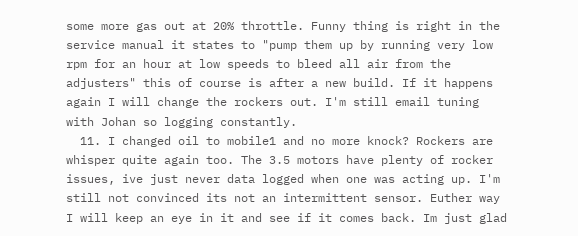some more gas out at 20% throttle. Funny thing is right in the service manual it states to "pump them up by running very low rpm for an hour at low speeds to bleed all air from the adjusters" this of course is after a new build. If it happens again I will change the rockers out. I'm still email tuning with Johan so logging constantly.
  11. I changed oil to mobile1 and no more knock? Rockers are whisper quite again too. The 3.5 motors have plenty of rocker issues, ive just never data logged when one was acting up. I'm still not convinced its not an intermittent sensor. Euther way I will keep an eye in it and see if it comes back. Im just glad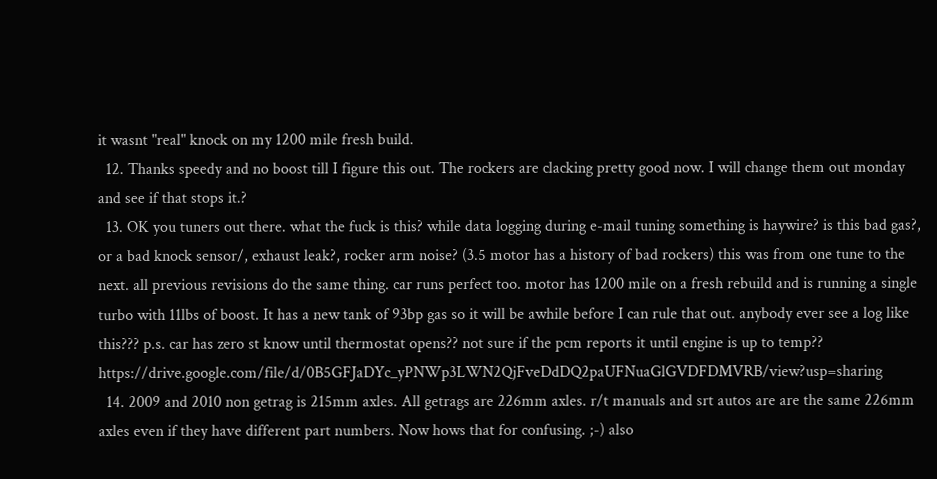it wasnt "real" knock on my 1200 mile fresh build.
  12. Thanks speedy and no boost till I figure this out. The rockers are clacking pretty good now. I will change them out monday and see if that stops it.?
  13. OK you tuners out there. what the fuck is this? while data logging during e-mail tuning something is haywire? is this bad gas?, or a bad knock sensor/, exhaust leak?, rocker arm noise? (3.5 motor has a history of bad rockers) this was from one tune to the next. all previous revisions do the same thing. car runs perfect too. motor has 1200 mile on a fresh rebuild and is running a single turbo with 11lbs of boost. It has a new tank of 93bp gas so it will be awhile before I can rule that out. anybody ever see a log like this??? p.s. car has zero st know until thermostat opens?? not sure if the pcm reports it until engine is up to temp?? https://drive.google.com/file/d/0B5GFJaDYc_yPNWp3LWN2QjFveDdDQ2paUFNuaGlGVDFDMVRB/view?usp=sharing
  14. 2009 and 2010 non getrag is 215mm axles. All getrags are 226mm axles. r/t manuals and srt autos are are the same 226mm axles even if they have different part numbers. Now hows that for confusing. ;-) also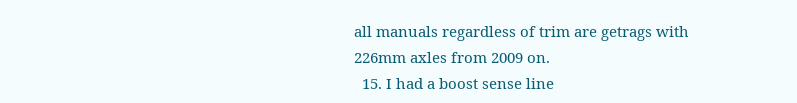all manuals regardless of trim are getrags with 226mm axles from 2009 on.
  15. I had a boost sense line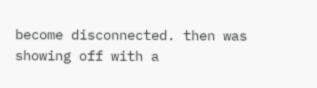become disconnected. then was showing off with a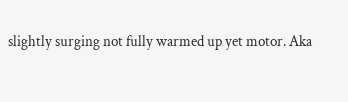slightly surging not fully warmed up yet motor. Aka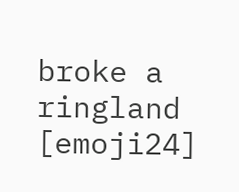broke a ringland [emoji24]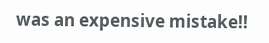was an expensive mistake!!